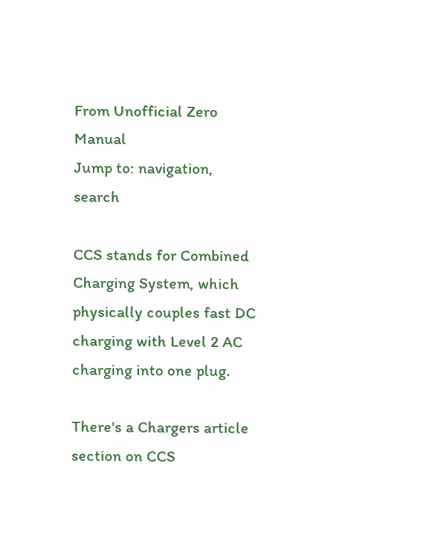From Unofficial Zero Manual
Jump to: navigation, search

CCS stands for Combined Charging System, which physically couples fast DC charging with Level 2 AC charging into one plug.

There's a Chargers article section on CCS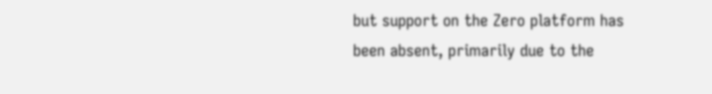but support on the Zero platform has been absent, primarily due to the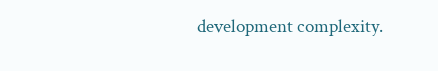development complexity.